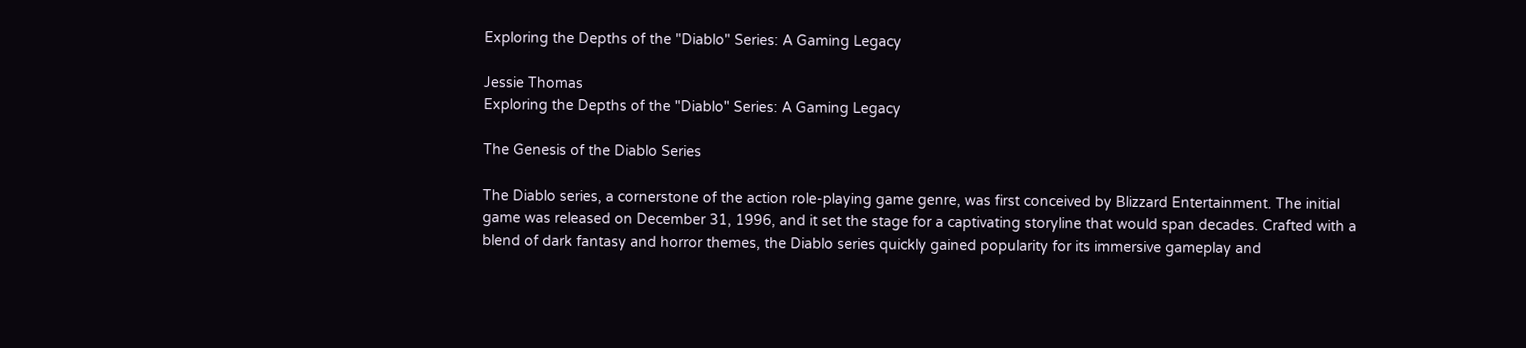Exploring the Depths of the "Diablo" Series: A Gaming Legacy

Jessie Thomas
Exploring the Depths of the "Diablo" Series: A Gaming Legacy

The Genesis of the Diablo Series

The Diablo series, a cornerstone of the action role-playing game genre, was first conceived by Blizzard Entertainment. The initial game was released on December 31, 1996, and it set the stage for a captivating storyline that would span decades. Crafted with a blend of dark fantasy and horror themes, the Diablo series quickly gained popularity for its immersive gameplay and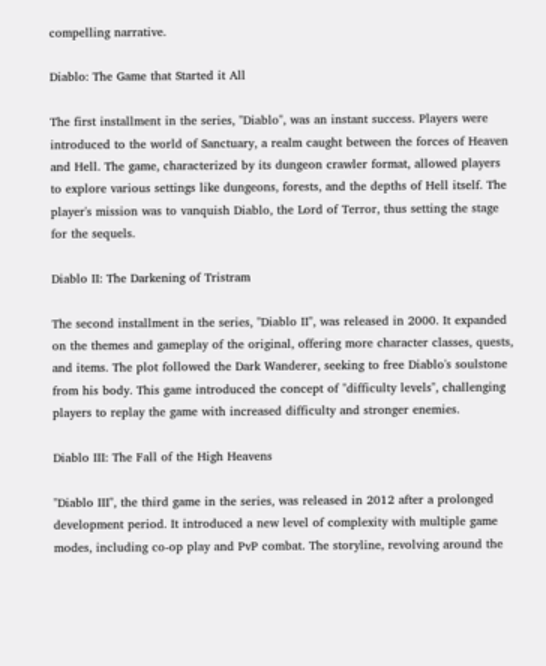compelling narrative.

Diablo: The Game that Started it All

The first installment in the series, "Diablo", was an instant success. Players were introduced to the world of Sanctuary, a realm caught between the forces of Heaven and Hell. The game, characterized by its dungeon crawler format, allowed players to explore various settings like dungeons, forests, and the depths of Hell itself. The player's mission was to vanquish Diablo, the Lord of Terror, thus setting the stage for the sequels.

Diablo II: The Darkening of Tristram

The second installment in the series, "Diablo II", was released in 2000. It expanded on the themes and gameplay of the original, offering more character classes, quests, and items. The plot followed the Dark Wanderer, seeking to free Diablo's soulstone from his body. This game introduced the concept of "difficulty levels", challenging players to replay the game with increased difficulty and stronger enemies.

Diablo III: The Fall of the High Heavens

"Diablo III", the third game in the series, was released in 2012 after a prolonged development period. It introduced a new level of complexity with multiple game modes, including co-op play and PvP combat. The storyline, revolving around the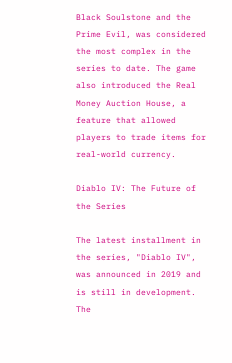Black Soulstone and the Prime Evil, was considered the most complex in the series to date. The game also introduced the Real Money Auction House, a feature that allowed players to trade items for real-world currency.

Diablo IV: The Future of the Series

The latest installment in the series, "Diablo IV", was announced in 2019 and is still in development. The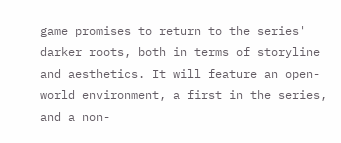game promises to return to the series' darker roots, both in terms of storyline and aesthetics. It will feature an open-world environment, a first in the series, and a non-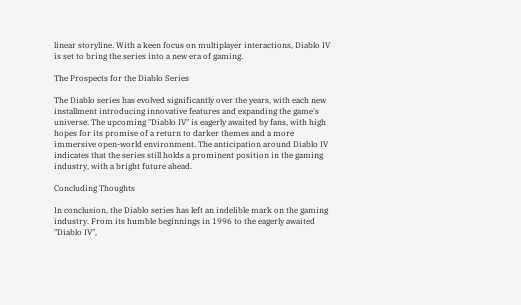linear storyline. With a keen focus on multiplayer interactions, Diablo IV is set to bring the series into a new era of gaming.

The Prospects for the Diablo Series

The Diablo series has evolved significantly over the years, with each new installment introducing innovative features and expanding the game's universe. The upcoming "Diablo IV" is eagerly awaited by fans, with high hopes for its promise of a return to darker themes and a more immersive open-world environment. The anticipation around Diablo IV indicates that the series still holds a prominent position in the gaming industry, with a bright future ahead.

Concluding Thoughts

In conclusion, the Diablo series has left an indelible mark on the gaming industry. From its humble beginnings in 1996 to the eagerly awaited "Diablo IV",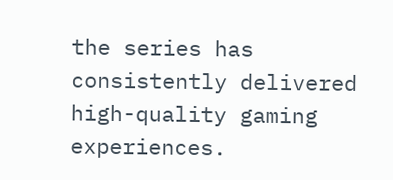the series has consistently delivered high-quality gaming experiences.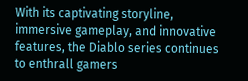With its captivating storyline, immersive gameplay, and innovative features, the Diablo series continues to enthrall gamers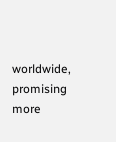worldwide, promising more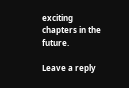exciting chapters in the future.

Leave a reply